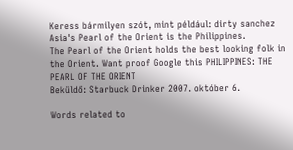Keress bármilyen szót, mint például: dirty sanchez
Asia's Pearl of the Orient is the Philippines.
The Pearl of the Orient holds the best looking folk in the Orient. Want proof Google this PHILIPPINES: THE PEARL OF THE ORIENT
Beküldő: Starbuck Drinker 2007. október 6.

Words related to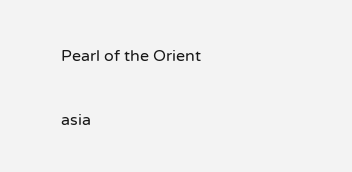Pearl of the Orient

asia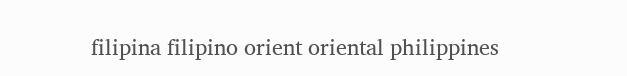filipina filipino orient oriental philippines